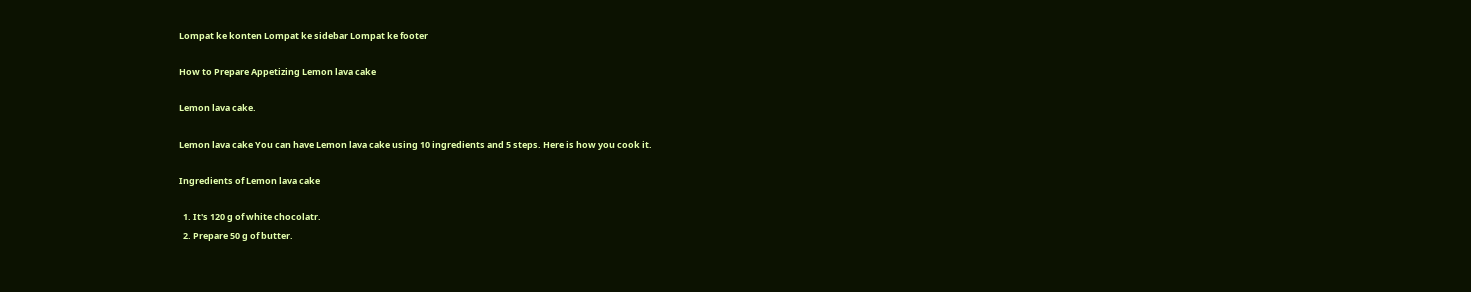Lompat ke konten Lompat ke sidebar Lompat ke footer

How to Prepare Appetizing Lemon lava cake

Lemon lava cake.

Lemon lava cake You can have Lemon lava cake using 10 ingredients and 5 steps. Here is how you cook it.

Ingredients of Lemon lava cake

  1. It's 120 g of white chocolatr.
  2. Prepare 50 g of butter.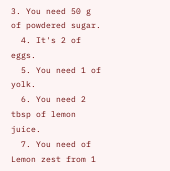3. You need 50 g of powdered sugar.
  4. It's 2 of eggs.
  5. You need 1 of yolk.
  6. You need 2 tbsp of lemon juice.
  7. You need of Lemon zest from 1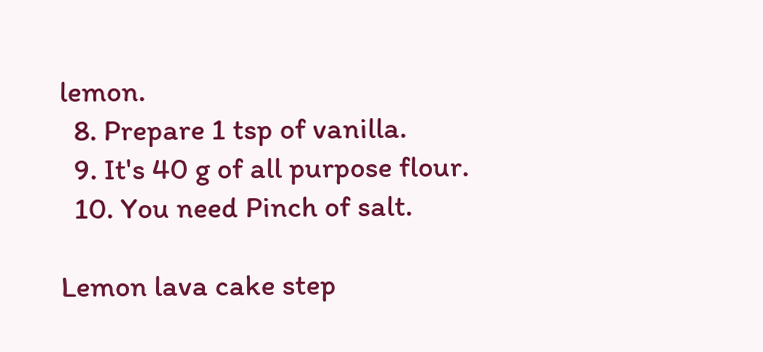lemon.
  8. Prepare 1 tsp of vanilla.
  9. It's 40 g of all purpose flour.
  10. You need Pinch of salt.

Lemon lava cake step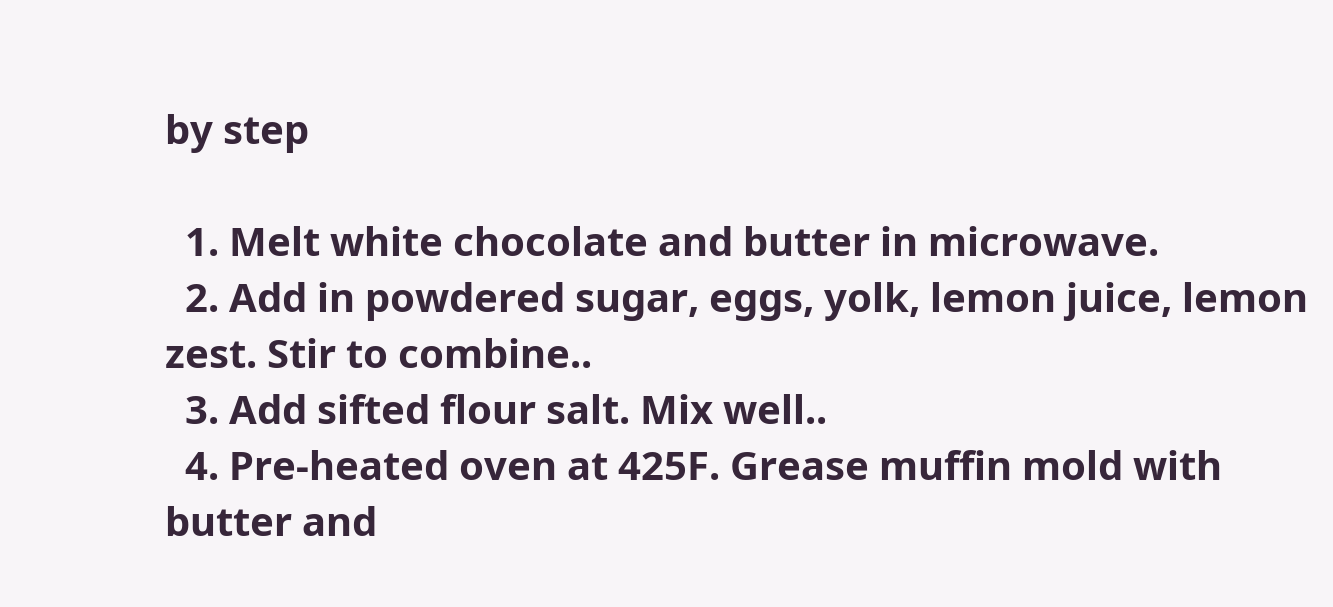by step

  1. Melt white chocolate and butter in microwave.
  2. Add in powdered sugar, eggs, yolk, lemon juice, lemon zest. Stir to combine..
  3. Add sifted flour salt. Mix well..
  4. Pre-heated oven at 425F. Grease muffin mold with butter and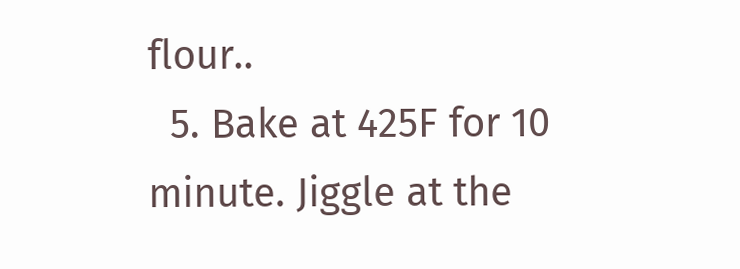flour..
  5. Bake at 425F for 10 minute. Jiggle at the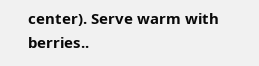center). Serve warm with berries..